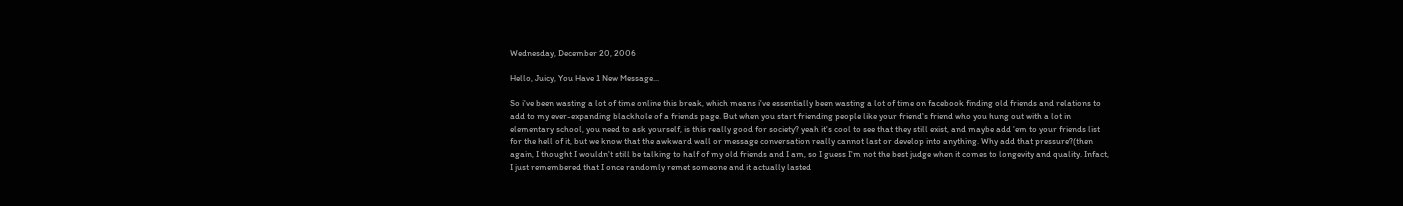Wednesday, December 20, 2006

Hello, Juicy, You Have 1 New Message...

So i've been wasting a lot of time online this break, which means i've essentially been wasting a lot of time on facebook finding old friends and relations to add to my ever-expanding blackhole of a friends page. But when you start friending people like your friend's friend who you hung out with a lot in elementary school, you need to ask yourself, is this really good for society? yeah it's cool to see that they still exist, and maybe add 'em to your friends list for the hell of it, but we know that the awkward wall or message conversation really cannot last or develop into anything. Why add that pressure?(then again, I thought I wouldn't still be talking to half of my old friends and I am, so I guess I'm not the best judge when it comes to longevity and quality. Infact, I just remembered that I once randomly remet someone and it actually lasted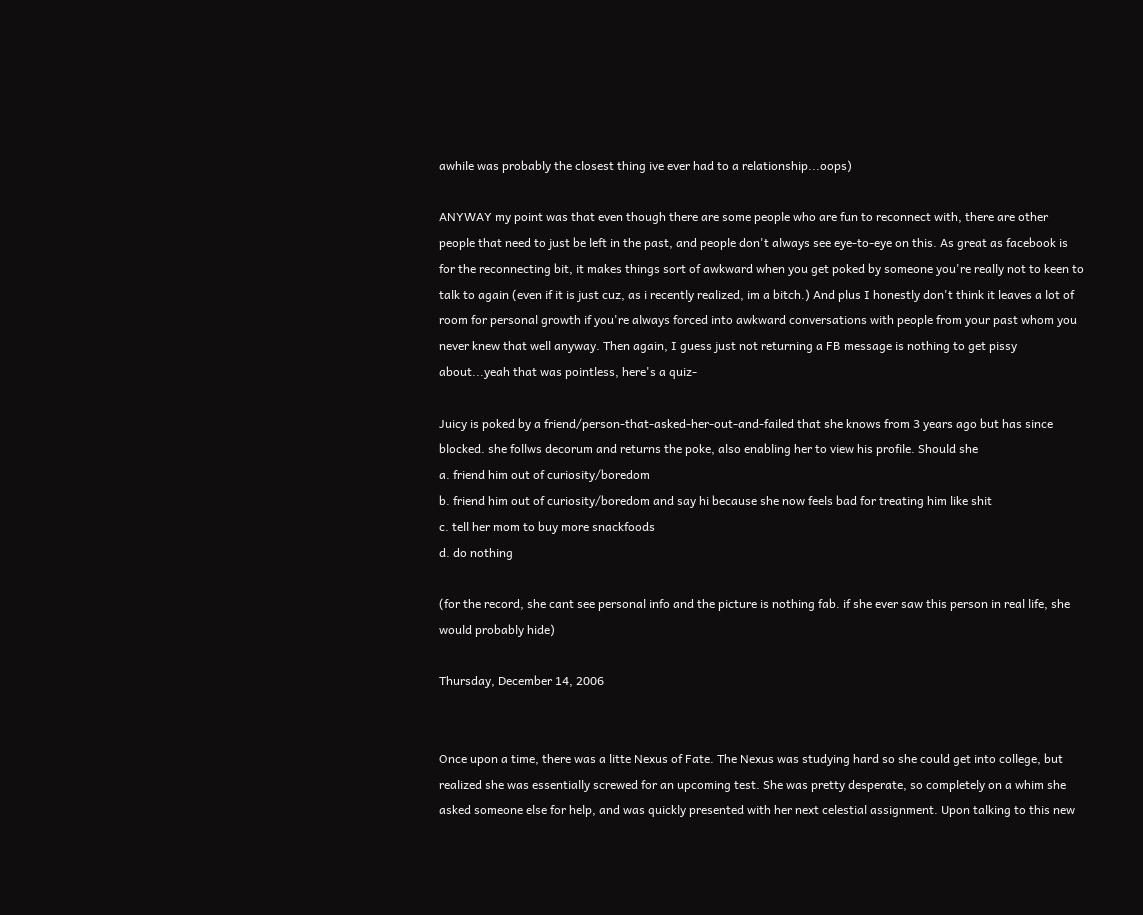awhile was probably the closest thing ive ever had to a relationship...oops)

ANYWAY my point was that even though there are some people who are fun to reconnect with, there are other people that need to just be left in the past, and people don't always see eye-to-eye on this. As great as facebook is for the reconnecting bit, it makes things sort of awkward when you get poked by someone you're really not to keen to talk to again (even if it is just cuz, as i recently realized, im a bitch.) And plus I honestly don't think it leaves a lot of room for personal growth if you're always forced into awkward conversations with people from your past whom you never knew that well anyway. Then again, I guess just not returning a FB message is nothing to get pissy about...yeah that was pointless, here's a quiz-

Juicy is poked by a friend/person-that-asked-her-out-and-failed that she knows from 3 years ago but has since blocked. she follws decorum and returns the poke, also enabling her to view his profile. Should she
a. friend him out of curiosity/boredom
b. friend him out of curiosity/boredom and say hi because she now feels bad for treating him like shit
c. tell her mom to buy more snackfoods
d. do nothing

(for the record, she cant see personal info and the picture is nothing fab. if she ever saw this person in real life, she would probably hide)

Thursday, December 14, 2006


Once upon a time, there was a litte Nexus of Fate. The Nexus was studying hard so she could get into college, but realized she was essentially screwed for an upcoming test. She was pretty desperate, so completely on a whim she asked someone else for help, and was quickly presented with her next celestial assignment. Upon talking to this new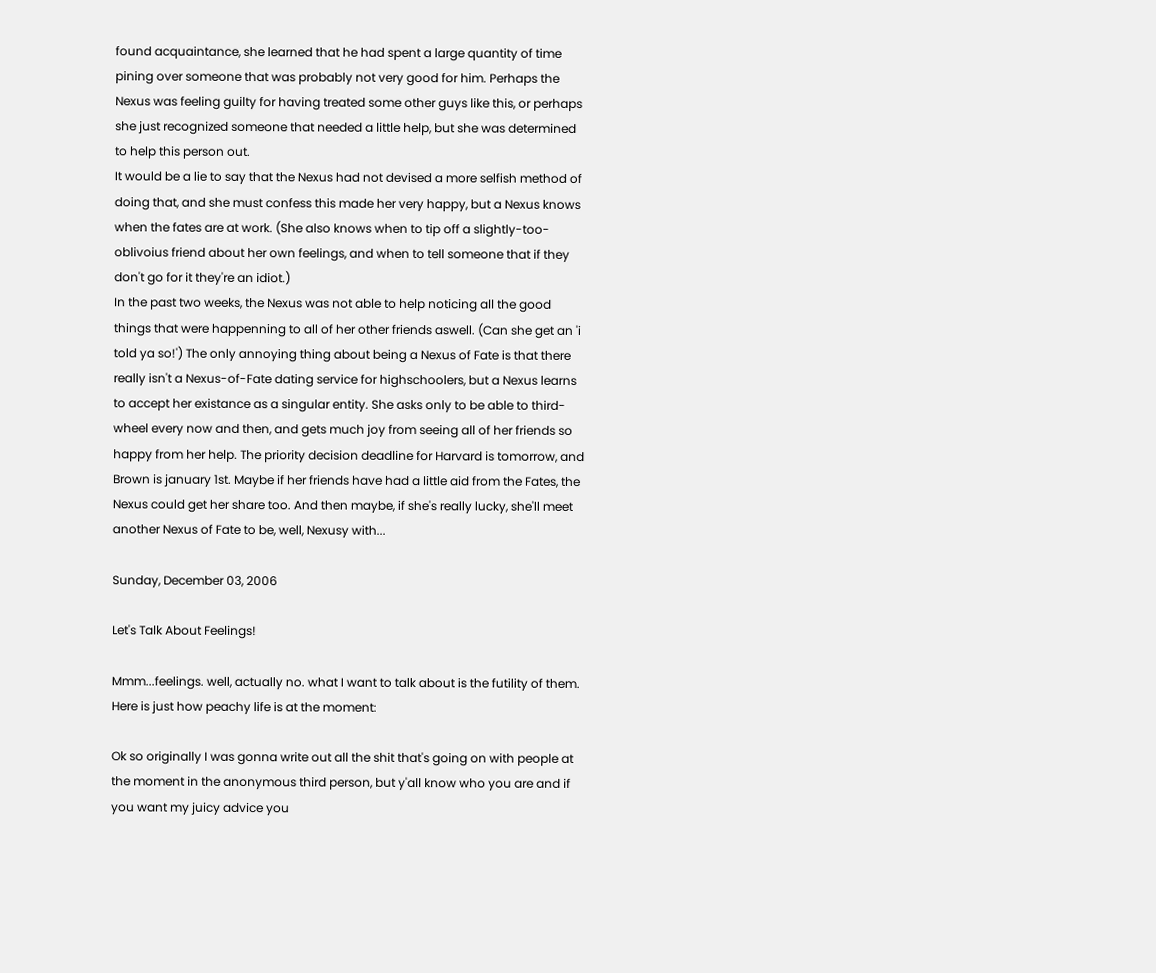found acquaintance, she learned that he had spent a large quantity of time pining over someone that was probably not very good for him. Perhaps the Nexus was feeling guilty for having treated some other guys like this, or perhaps she just recognized someone that needed a little help, but she was determined to help this person out.
It would be a lie to say that the Nexus had not devised a more selfish method of doing that, and she must confess this made her very happy, but a Nexus knows when the fates are at work. (She also knows when to tip off a slightly-too-oblivoius friend about her own feelings, and when to tell someone that if they don't go for it they're an idiot.)
In the past two weeks, the Nexus was not able to help noticing all the good things that were happenning to all of her other friends aswell. (Can she get an 'i told ya so!') The only annoying thing about being a Nexus of Fate is that there really isn't a Nexus-of-Fate dating service for highschoolers, but a Nexus learns to accept her existance as a singular entity. She asks only to be able to third-wheel every now and then, and gets much joy from seeing all of her friends so happy from her help. The priority decision deadline for Harvard is tomorrow, and Brown is january 1st. Maybe if her friends have had a little aid from the Fates, the Nexus could get her share too. And then maybe, if she's really lucky, she'll meet another Nexus of Fate to be, well, Nexusy with...

Sunday, December 03, 2006

Let's Talk About Feelings!

Mmm...feelings. well, actually no. what I want to talk about is the futility of them. Here is just how peachy life is at the moment:

Ok so originally I was gonna write out all the shit that's going on with people at the moment in the anonymous third person, but y'all know who you are and if you want my juicy advice you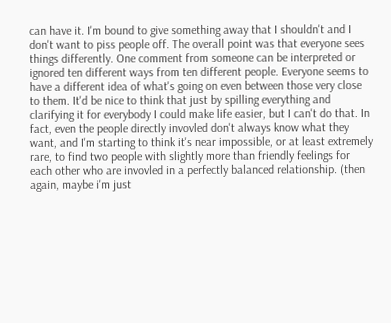can have it. I'm bound to give something away that I shouldn't and I don't want to piss people off. The overall point was that everyone sees things differently. One comment from someone can be interpreted or ignored ten different ways from ten different people. Everyone seems to have a different idea of what's going on even between those very close to them. It'd be nice to think that just by spilling everything and clarifying it for everybody I could make life easier, but I can't do that. In fact, even the people directly invovled don't always know what they want, and I'm starting to think it's near impossible, or at least extremely rare, to find two people with slightly more than friendly feelings for each other who are invovled in a perfectly balanced relationship. (then again, maybe i'm just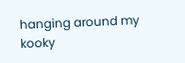hanging around my kooky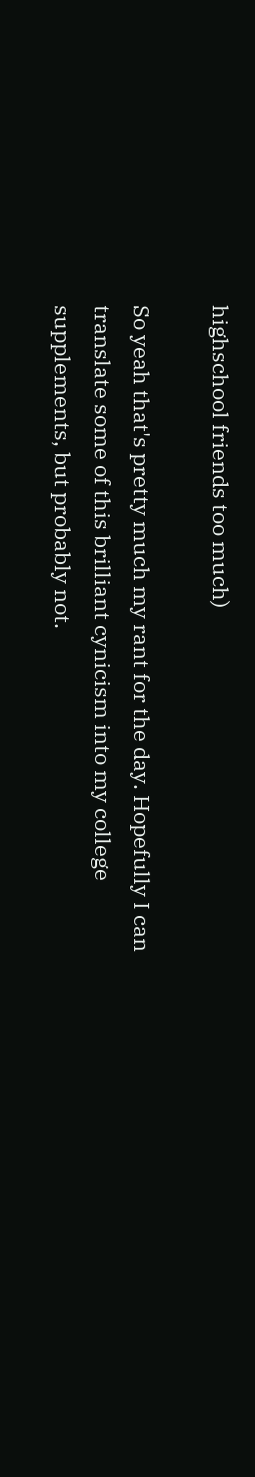highschool friends too much)

So yeah that's pretty much my rant for the day. Hopefully I can translate some of this brilliant cynicism into my college supplements, but probably not.